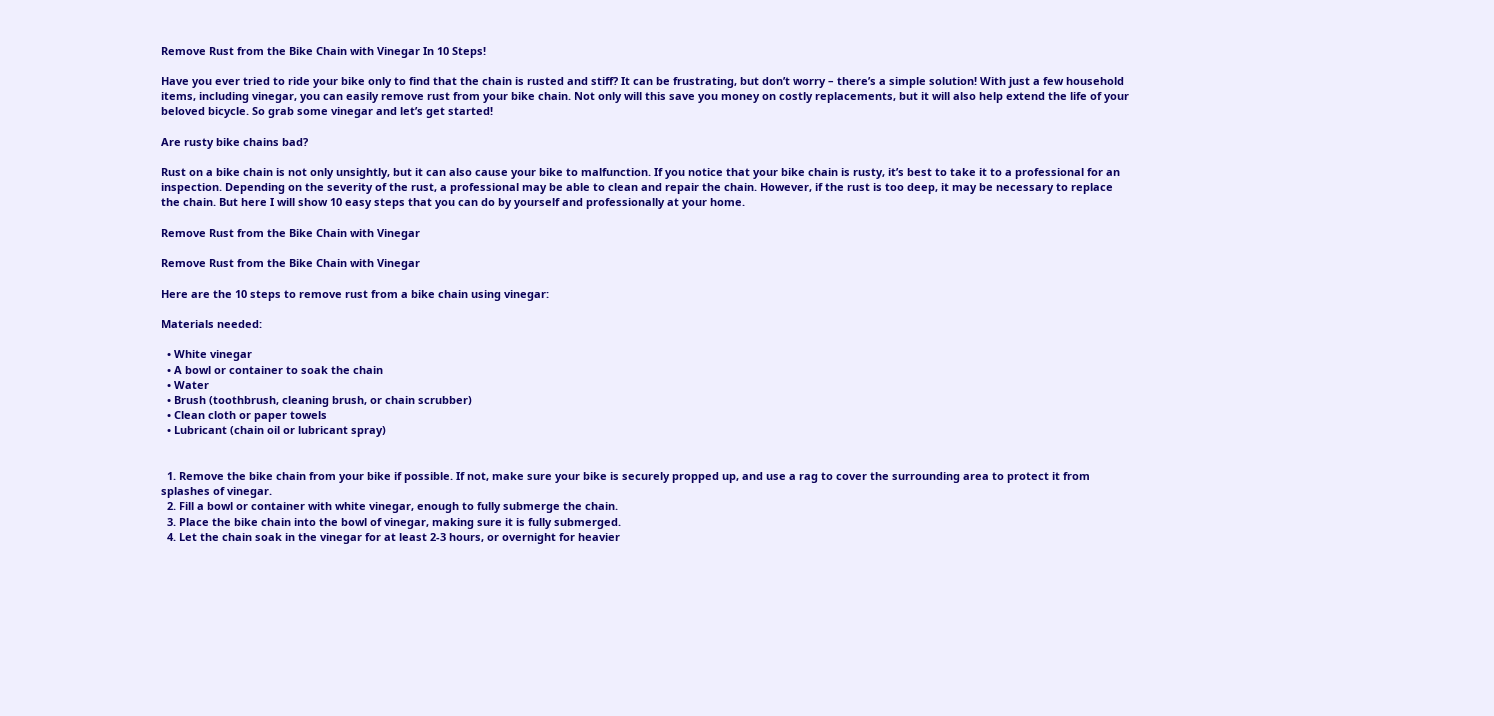Remove Rust from the Bike Chain with Vinegar In 10 Steps!

Have you ever tried to ride your bike only to find that the chain is rusted and stiff? It can be frustrating, but don’t worry – there’s a simple solution! With just a few household items, including vinegar, you can easily remove rust from your bike chain. Not only will this save you money on costly replacements, but it will also help extend the life of your beloved bicycle. So grab some vinegar and let’s get started!

Are rusty bike chains bad?

Rust on a bike chain is not only unsightly, but it can also cause your bike to malfunction. If you notice that your bike chain is rusty, it’s best to take it to a professional for an inspection. Depending on the severity of the rust, a professional may be able to clean and repair the chain. However, if the rust is too deep, it may be necessary to replace the chain. But here I will show 10 easy steps that you can do by yourself and professionally at your home.

Remove Rust from the Bike Chain with Vinegar

Remove Rust from the Bike Chain with Vinegar

Here are the 10 steps to remove rust from a bike chain using vinegar:

Materials needed:

  • White vinegar
  • A bowl or container to soak the chain
  • Water
  • Brush (toothbrush, cleaning brush, or chain scrubber)
  • Clean cloth or paper towels
  • Lubricant (chain oil or lubricant spray)


  1. Remove the bike chain from your bike if possible. If not, make sure your bike is securely propped up, and use a rag to cover the surrounding area to protect it from splashes of vinegar.
  2. Fill a bowl or container with white vinegar, enough to fully submerge the chain.
  3. Place the bike chain into the bowl of vinegar, making sure it is fully submerged.
  4. Let the chain soak in the vinegar for at least 2-3 hours, or overnight for heavier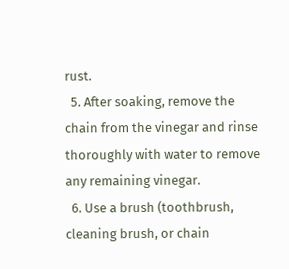rust.
  5. After soaking, remove the chain from the vinegar and rinse thoroughly with water to remove any remaining vinegar.
  6. Use a brush (toothbrush, cleaning brush, or chain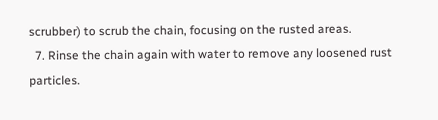scrubber) to scrub the chain, focusing on the rusted areas.
  7. Rinse the chain again with water to remove any loosened rust particles.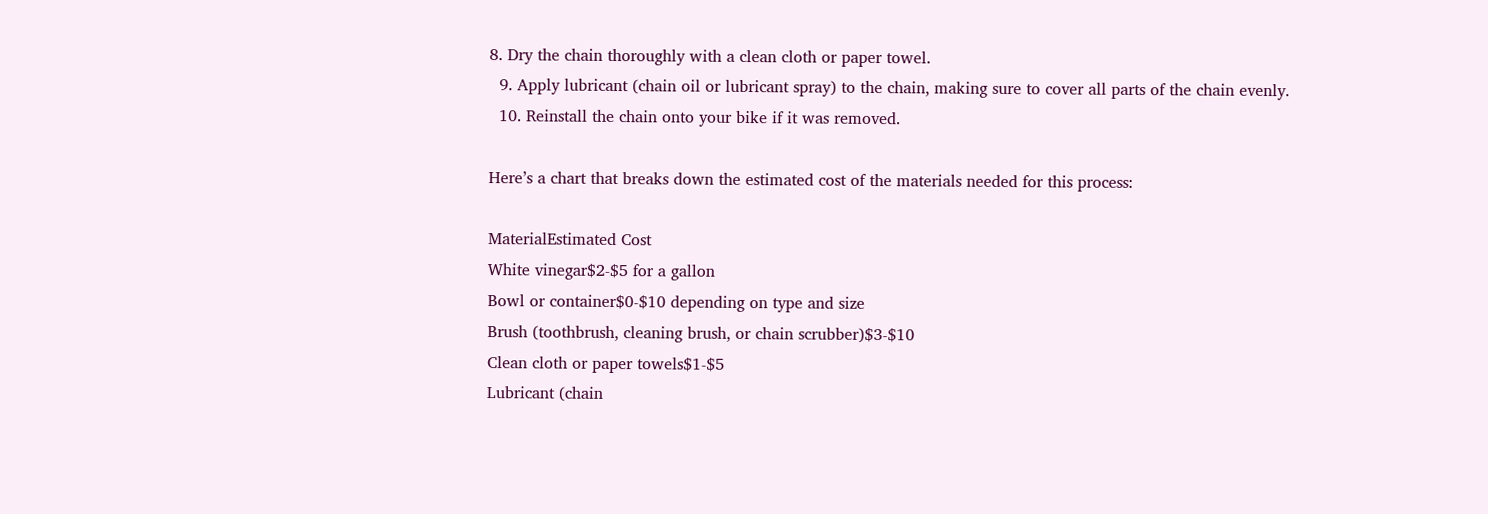8. Dry the chain thoroughly with a clean cloth or paper towel.
  9. Apply lubricant (chain oil or lubricant spray) to the chain, making sure to cover all parts of the chain evenly.
  10. Reinstall the chain onto your bike if it was removed.

Here’s a chart that breaks down the estimated cost of the materials needed for this process:

MaterialEstimated Cost
White vinegar$2-$5 for a gallon
Bowl or container$0-$10 depending on type and size
Brush (toothbrush, cleaning brush, or chain scrubber)$3-$10
Clean cloth or paper towels$1-$5
Lubricant (chain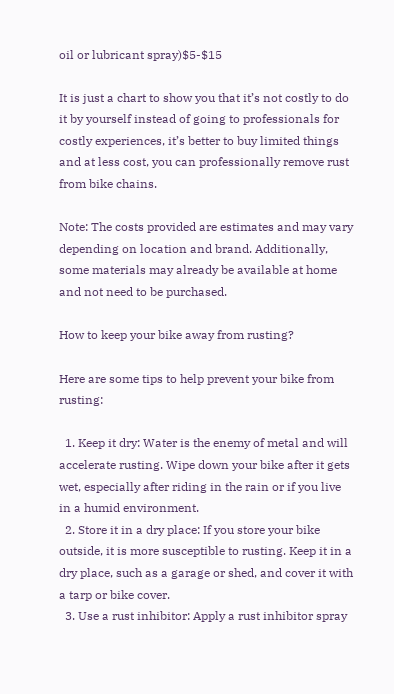oil or lubricant spray)$5-$15

It is just a chart to show you that it’s not costly to do it by yourself instead of going to professionals for costly experiences, it’s better to buy limited things and at less cost, you can professionally remove rust from bike chains.

Note: The costs provided are estimates and may vary depending on location and brand. Additionally, some materials may already be available at home and not need to be purchased.

How to keep your bike away from rusting?

Here are some tips to help prevent your bike from rusting:

  1. Keep it dry: Water is the enemy of metal and will accelerate rusting. Wipe down your bike after it gets wet, especially after riding in the rain or if you live in a humid environment.
  2. Store it in a dry place: If you store your bike outside, it is more susceptible to rusting. Keep it in a dry place, such as a garage or shed, and cover it with a tarp or bike cover.
  3. Use a rust inhibitor: Apply a rust inhibitor spray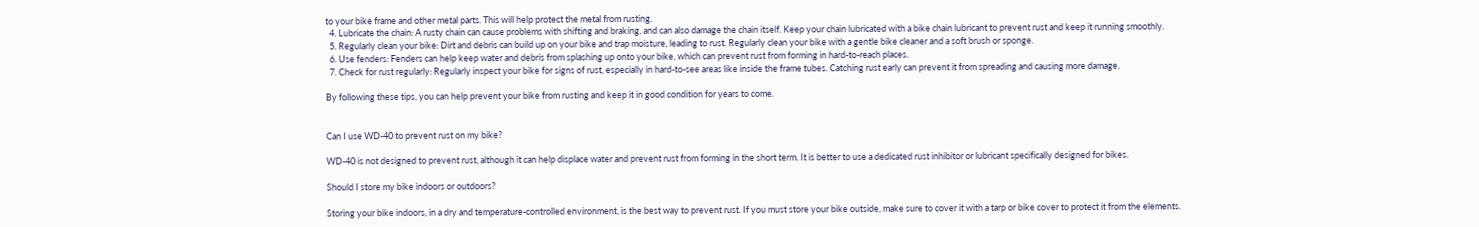to your bike frame and other metal parts. This will help protect the metal from rusting.
  4. Lubricate the chain: A rusty chain can cause problems with shifting and braking, and can also damage the chain itself. Keep your chain lubricated with a bike chain lubricant to prevent rust and keep it running smoothly.
  5. Regularly clean your bike: Dirt and debris can build up on your bike and trap moisture, leading to rust. Regularly clean your bike with a gentle bike cleaner and a soft brush or sponge.
  6. Use fenders: Fenders can help keep water and debris from splashing up onto your bike, which can prevent rust from forming in hard-to-reach places.
  7. Check for rust regularly: Regularly inspect your bike for signs of rust, especially in hard-to-see areas like inside the frame tubes. Catching rust early can prevent it from spreading and causing more damage.

By following these tips, you can help prevent your bike from rusting and keep it in good condition for years to come.


Can I use WD-40 to prevent rust on my bike?

WD-40 is not designed to prevent rust, although it can help displace water and prevent rust from forming in the short term. It is better to use a dedicated rust inhibitor or lubricant specifically designed for bikes.

Should I store my bike indoors or outdoors?

Storing your bike indoors, in a dry and temperature-controlled environment, is the best way to prevent rust. If you must store your bike outside, make sure to cover it with a tarp or bike cover to protect it from the elements.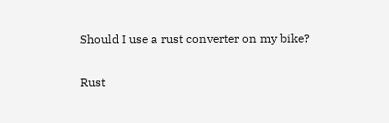Should I use a rust converter on my bike?

Rust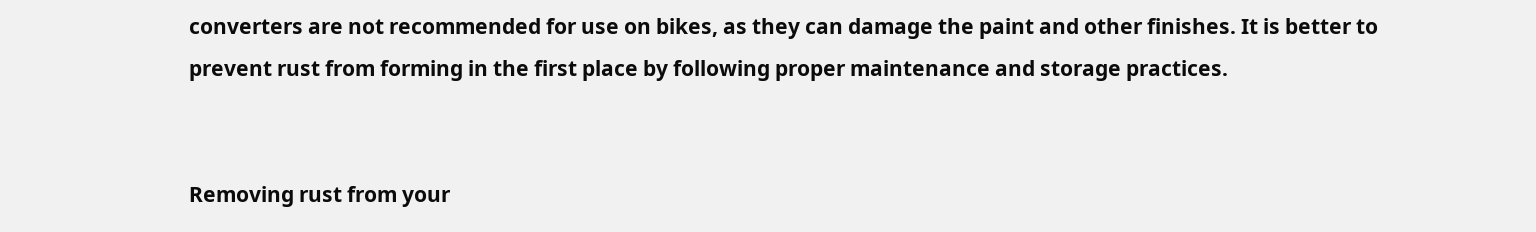converters are not recommended for use on bikes, as they can damage the paint and other finishes. It is better to prevent rust from forming in the first place by following proper maintenance and storage practices.


Removing rust from your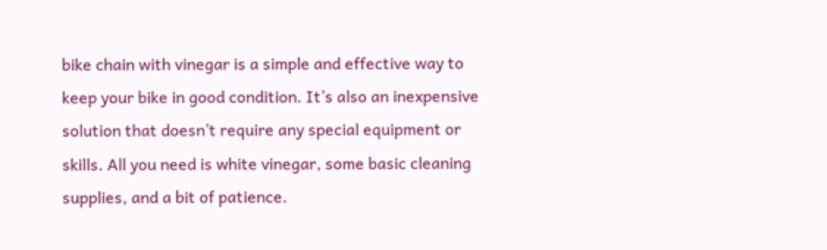bike chain with vinegar is a simple and effective way to keep your bike in good condition. It’s also an inexpensive solution that doesn’t require any special equipment or skills. All you need is white vinegar, some basic cleaning supplies, and a bit of patience.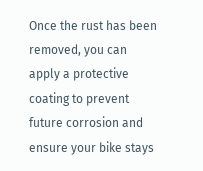Once the rust has been removed, you can apply a protective coating to prevent future corrosion and ensure your bike stays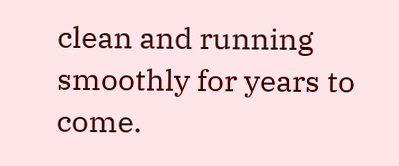clean and running smoothly for years to come.